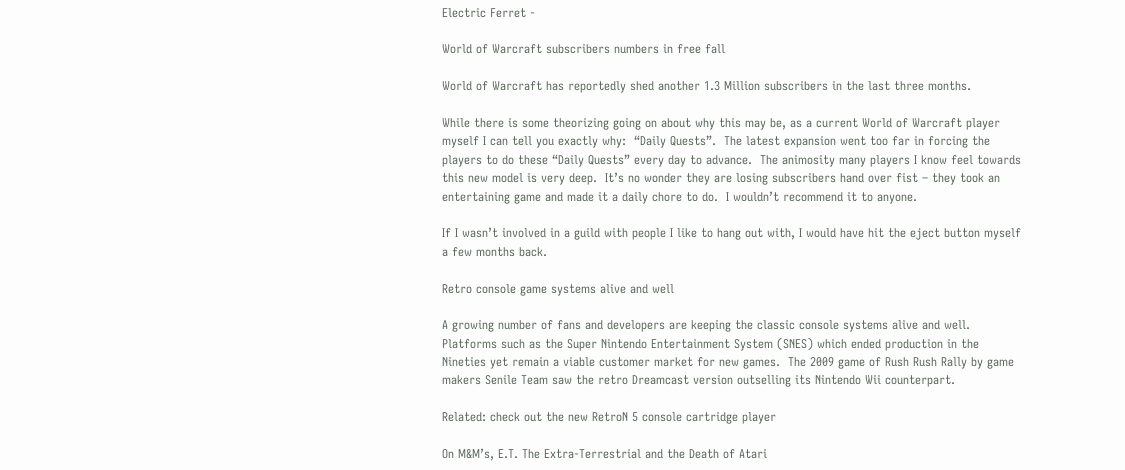Electric Ferret -

World of Warcraft subscribers numbers in free fall

World of Warcraft has reportedly shed another 1.3 Million subscribers in the last three months.

While there is some theorizing going on about why this may be, as a current World of Warcraft player myself I can tell you exactly why:  “Daily Quests”.  The latest expansion went too far in forcing the players to do these “Daily Quests” every day to advance.  The animosity many players I know feel towards this new model is very deep.  It’s no wonder they are losing subscribers hand over fist – they took an entertaining game and made it a daily chore to do.  I wouldn’t recommend it to anyone.

If I wasn’t involved in a guild with people I like to hang out with, I would have hit the eject button myself a few months back.

Retro console game systems alive and well

A growing number of fans and developers are keeping the classic console systems alive and well.  Platforms such as the Super Nintendo Entertainment System (SNES) which ended production in the Nineties yet remain a viable customer market for new games.  The 2009 game of Rush Rush Rally by game makers Senile Team saw the retro Dreamcast version outselling its Nintendo Wii counterpart.

Related: check out the new RetroN 5 console cartridge player

On M&M’s, E.T. The Extra-Terrestrial and the Death of Atari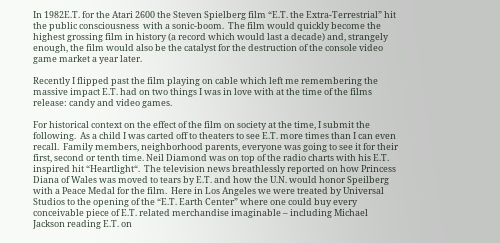In 1982E.T. for the Atari 2600 the Steven Spielberg film “E.T. the Extra-Terrestrial” hit the public consciousness  with a sonic-boom.  The film would quickly become the highest grossing film in history (a record which would last a decade) and, strangely enough, the film would also be the catalyst for the destruction of the console video game market a year later.

Recently I flipped past the film playing on cable which left me remembering the massive impact E.T. had on two things I was in love with at the time of the films release: candy and video games.

For historical context on the effect of the film on society at the time, I submit the following.  As a child I was carted off to theaters to see E.T. more times than I can even recall.  Family members, neighborhood parents, everyone was going to see it for their first, second or tenth time. Neil Diamond was on top of the radio charts with his E.T. inspired hit “Heartlight“.  The television news breathlessly reported on how Princess Diana of Wales was moved to tears by E.T. and how the U.N. would honor Speilberg with a Peace Medal for the film.  Here in Los Angeles we were treated by Universal Studios to the opening of the “E.T. Earth Center” where one could buy every conceivable piece of E.T. related merchandise imaginable – including Michael Jackson reading E.T. on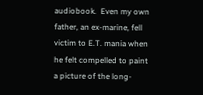audiobook.  Even my own father, an ex-marine, fell victim to E.T. mania when he felt compelled to paint a picture of the long-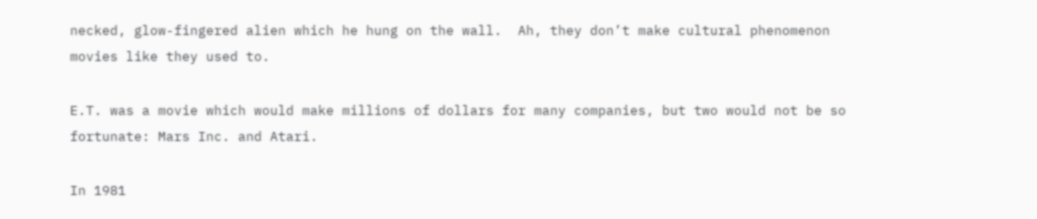necked, glow-fingered alien which he hung on the wall.  Ah, they don’t make cultural phenomenon movies like they used to.

E.T. was a movie which would make millions of dollars for many companies, but two would not be so fortunate: Mars Inc. and Atari.

In 1981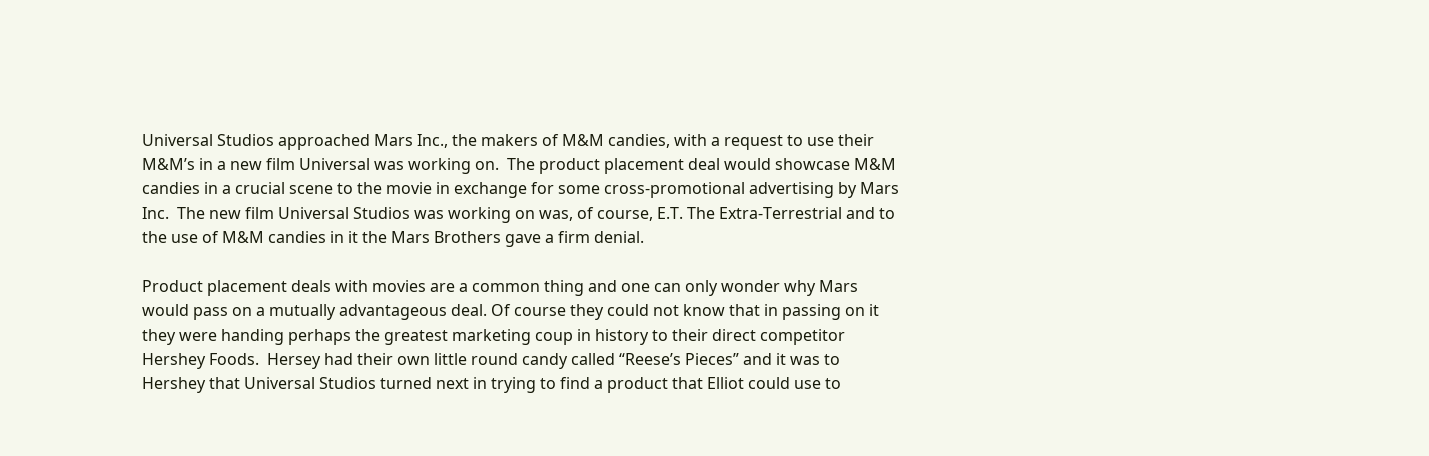Universal Studios approached Mars Inc., the makers of M&M candies, with a request to use their M&M’s in a new film Universal was working on.  The product placement deal would showcase M&M candies in a crucial scene to the movie in exchange for some cross-promotional advertising by Mars Inc.  The new film Universal Studios was working on was, of course, E.T. The Extra-Terrestrial and to the use of M&M candies in it the Mars Brothers gave a firm denial.

Product placement deals with movies are a common thing and one can only wonder why Mars would pass on a mutually advantageous deal. Of course they could not know that in passing on it they were handing perhaps the greatest marketing coup in history to their direct competitor Hershey Foods.  Hersey had their own little round candy called “Reese’s Pieces” and it was to Hershey that Universal Studios turned next in trying to find a product that Elliot could use to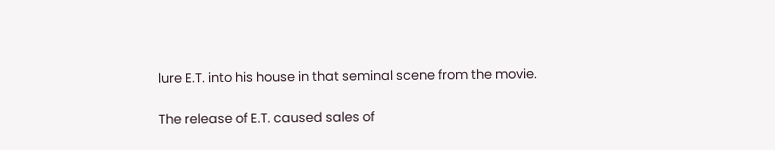lure E.T. into his house in that seminal scene from the movie.

The release of E.T. caused sales of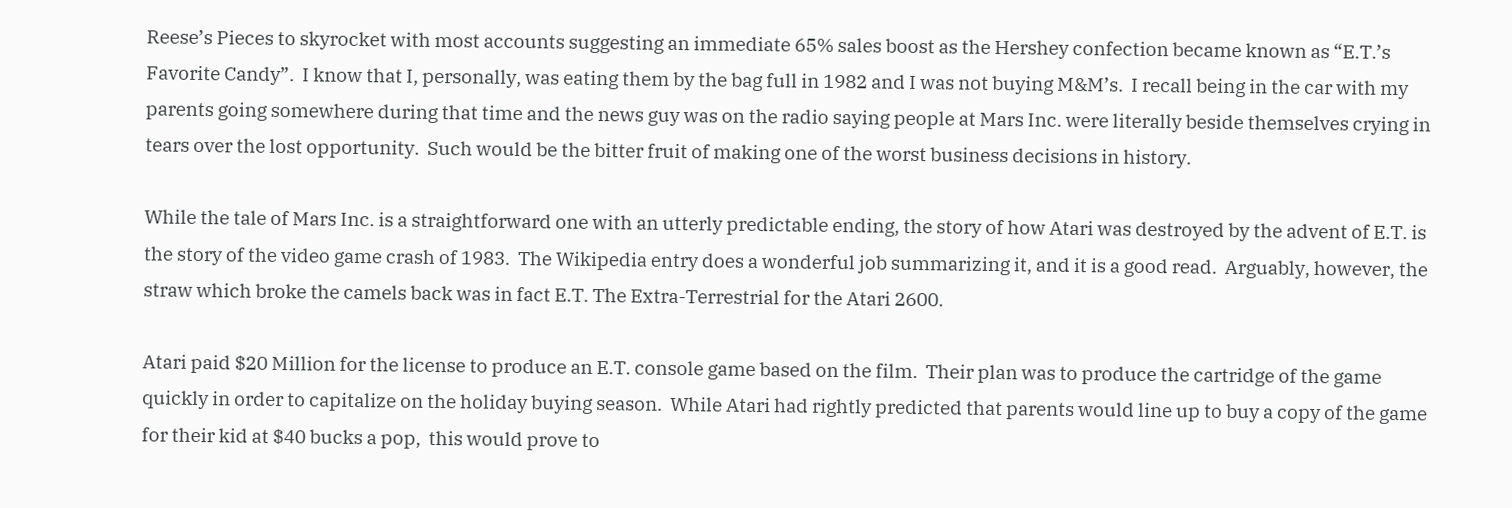Reese’s Pieces to skyrocket with most accounts suggesting an immediate 65% sales boost as the Hershey confection became known as “E.T.’s Favorite Candy”.  I know that I, personally, was eating them by the bag full in 1982 and I was not buying M&M’s.  I recall being in the car with my parents going somewhere during that time and the news guy was on the radio saying people at Mars Inc. were literally beside themselves crying in tears over the lost opportunity.  Such would be the bitter fruit of making one of the worst business decisions in history.

While the tale of Mars Inc. is a straightforward one with an utterly predictable ending, the story of how Atari was destroyed by the advent of E.T. is the story of the video game crash of 1983.  The Wikipedia entry does a wonderful job summarizing it, and it is a good read.  Arguably, however, the straw which broke the camels back was in fact E.T. The Extra-Terrestrial for the Atari 2600.

Atari paid $20 Million for the license to produce an E.T. console game based on the film.  Their plan was to produce the cartridge of the game quickly in order to capitalize on the holiday buying season.  While Atari had rightly predicted that parents would line up to buy a copy of the game for their kid at $40 bucks a pop,  this would prove to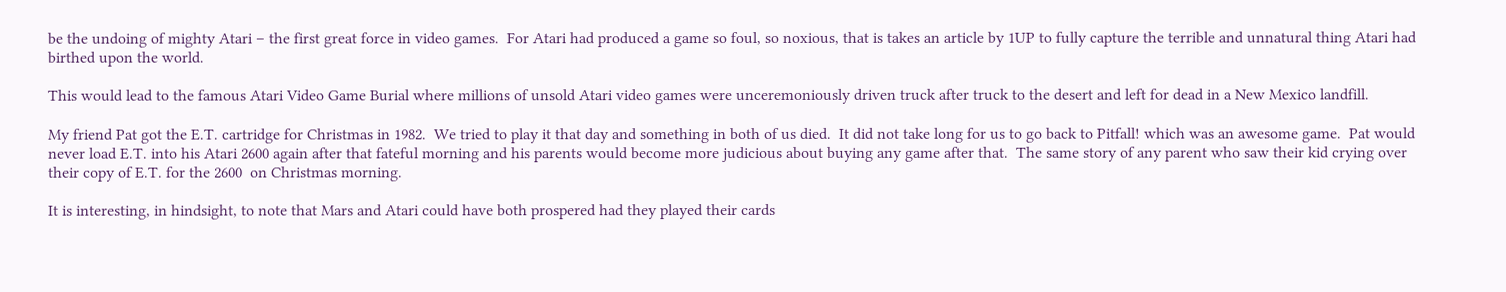be the undoing of mighty Atari – the first great force in video games.  For Atari had produced a game so foul, so noxious, that is takes an article by 1UP to fully capture the terrible and unnatural thing Atari had birthed upon the world.

This would lead to the famous Atari Video Game Burial where millions of unsold Atari video games were unceremoniously driven truck after truck to the desert and left for dead in a New Mexico landfill.

My friend Pat got the E.T. cartridge for Christmas in 1982.  We tried to play it that day and something in both of us died.  It did not take long for us to go back to Pitfall! which was an awesome game.  Pat would never load E.T. into his Atari 2600 again after that fateful morning and his parents would become more judicious about buying any game after that.  The same story of any parent who saw their kid crying over their copy of E.T. for the 2600  on Christmas morning.

It is interesting, in hindsight, to note that Mars and Atari could have both prospered had they played their cards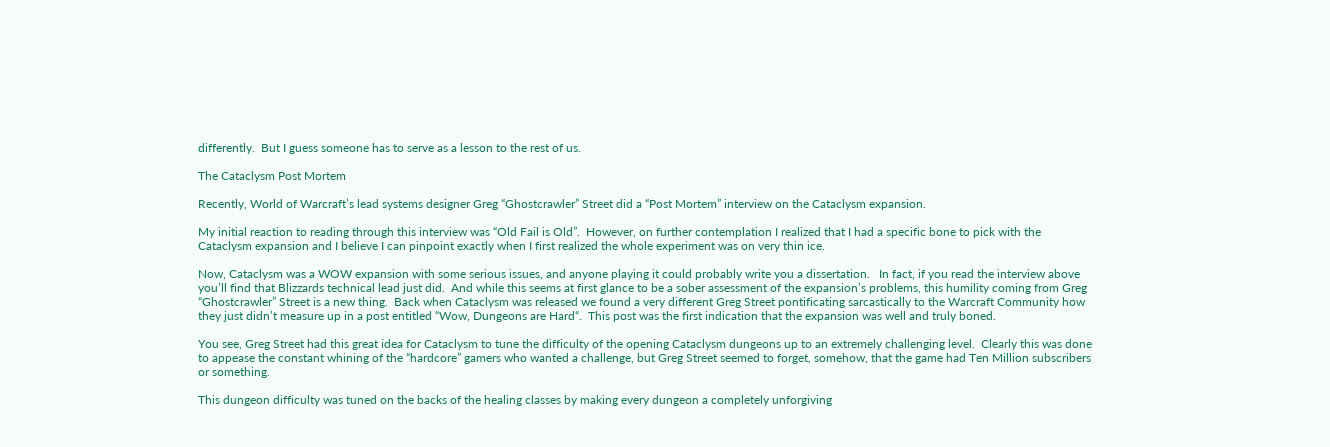differently.  But I guess someone has to serve as a lesson to the rest of us.

The Cataclysm Post Mortem

Recently, World of Warcraft’s lead systems designer Greg “Ghostcrawler” Street did a “Post Mortem” interview on the Cataclysm expansion.

My initial reaction to reading through this interview was “Old Fail is Old”.  However, on further contemplation I realized that I had a specific bone to pick with the Cataclysm expansion and I believe I can pinpoint exactly when I first realized the whole experiment was on very thin ice.

Now, Cataclysm was a WOW expansion with some serious issues, and anyone playing it could probably write you a dissertation.   In fact, if you read the interview above you’ll find that Blizzards technical lead just did.  And while this seems at first glance to be a sober assessment of the expansion’s problems, this humility coming from Greg “Ghostcrawler” Street is a new thing.  Back when Cataclysm was released we found a very different Greg Street pontificating sarcastically to the Warcraft Community how they just didn’t measure up in a post entitled “Wow, Dungeons are Hard“.  This post was the first indication that the expansion was well and truly boned.

You see, Greg Street had this great idea for Cataclysm to tune the difficulty of the opening Cataclysm dungeons up to an extremely challenging level.  Clearly this was done to appease the constant whining of the “hardcore” gamers who wanted a challenge, but Greg Street seemed to forget, somehow, that the game had Ten Million subscribers or something.

This dungeon difficulty was tuned on the backs of the healing classes by making every dungeon a completely unforgiving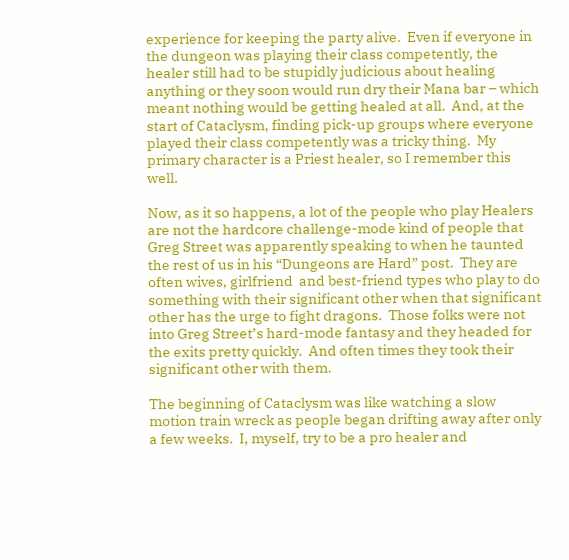experience for keeping the party alive.  Even if everyone in the dungeon was playing their class competently, the healer still had to be stupidly judicious about healing anything or they soon would run dry their Mana bar – which meant nothing would be getting healed at all.  And, at the start of Cataclysm, finding pick-up groups where everyone played their class competently was a tricky thing.  My primary character is a Priest healer, so I remember this well.

Now, as it so happens, a lot of the people who play Healers are not the hardcore challenge-mode kind of people that Greg Street was apparently speaking to when he taunted the rest of us in his “Dungeons are Hard” post.  They are often wives, girlfriend  and best-friend types who play to do something with their significant other when that significant other has the urge to fight dragons.  Those folks were not into Greg Street’s hard-mode fantasy and they headed for the exits pretty quickly.  And often times they took their significant other with them.

The beginning of Cataclysm was like watching a slow motion train wreck as people began drifting away after only a few weeks.  I, myself, try to be a pro healer and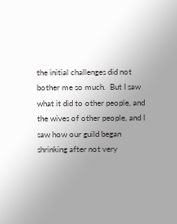the initial challenges did not bother me so much.  But I saw what it did to other people, and the wives of other people, and I saw how our guild began shrinking after not very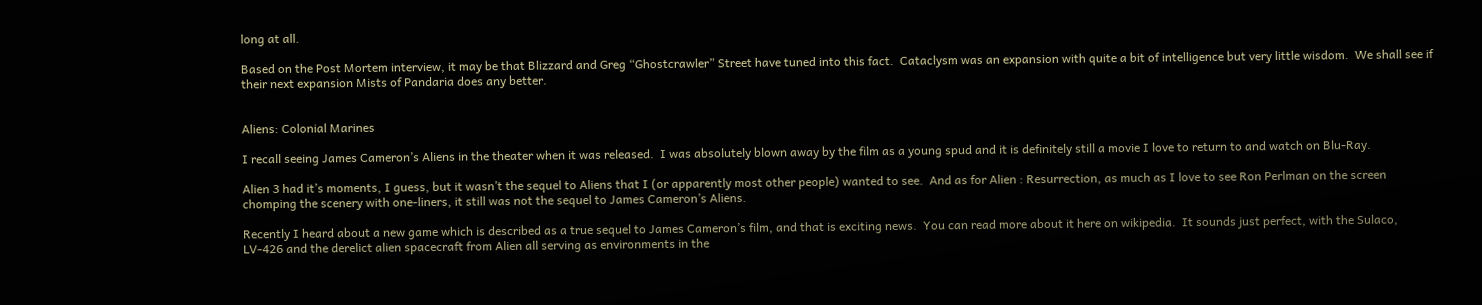long at all.

Based on the Post Mortem interview, it may be that Blizzard and Greg “Ghostcrawler” Street have tuned into this fact.  Cataclysm was an expansion with quite a bit of intelligence but very little wisdom.  We shall see if their next expansion Mists of Pandaria does any better.


Aliens: Colonial Marines

I recall seeing James Cameron’s Aliens in the theater when it was released.  I was absolutely blown away by the film as a young spud and it is definitely still a movie I love to return to and watch on Blu-Ray.

Alien 3 had it’s moments, I guess, but it wasn’t the sequel to Aliens that I (or apparently most other people) wanted to see.  And as for Alien : Resurrection, as much as I love to see Ron Perlman on the screen chomping the scenery with one-liners, it still was not the sequel to James Cameron’s Aliens.

Recently I heard about a new game which is described as a true sequel to James Cameron’s film, and that is exciting news.  You can read more about it here on wikipedia.  It sounds just perfect, with the Sulaco, LV-426 and the derelict alien spacecraft from Alien all serving as environments in the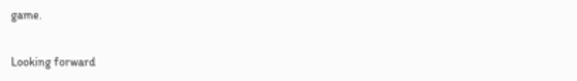game.

Looking forward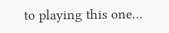to playing this one…